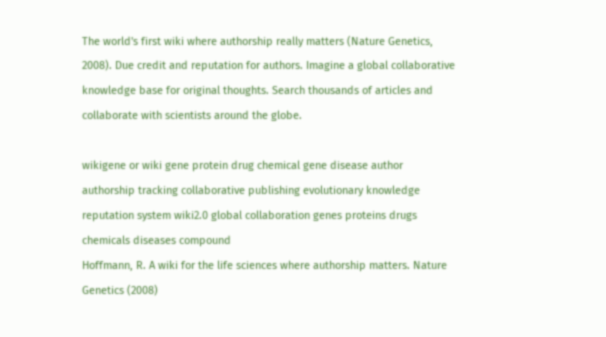The world's first wiki where authorship really matters (Nature Genetics, 2008). Due credit and reputation for authors. Imagine a global collaborative knowledge base for original thoughts. Search thousands of articles and collaborate with scientists around the globe.

wikigene or wiki gene protein drug chemical gene disease author authorship tracking collaborative publishing evolutionary knowledge reputation system wiki2.0 global collaboration genes proteins drugs chemicals diseases compound
Hoffmann, R. A wiki for the life sciences where authorship matters. Nature Genetics (2008)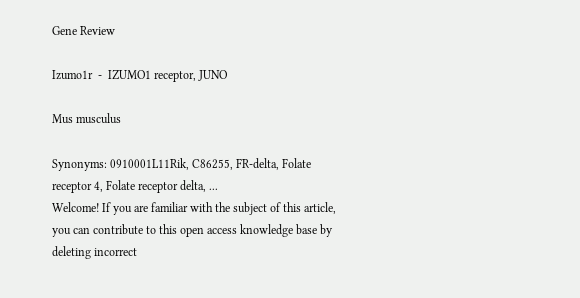Gene Review

Izumo1r  -  IZUMO1 receptor, JUNO

Mus musculus

Synonyms: 0910001L11Rik, C86255, FR-delta, Folate receptor 4, Folate receptor delta, ...
Welcome! If you are familiar with the subject of this article, you can contribute to this open access knowledge base by deleting incorrect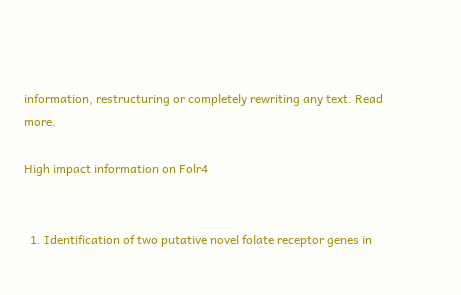information, restructuring or completely rewriting any text. Read more.

High impact information on Folr4


  1. Identification of two putative novel folate receptor genes in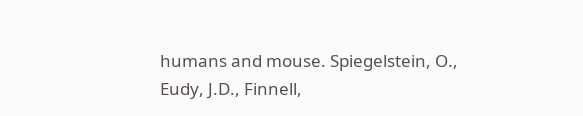humans and mouse. Spiegelstein, O., Eudy, J.D., Finnell,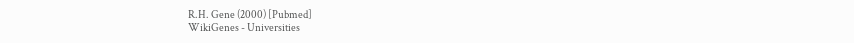R.H. Gene (2000) [Pubmed]
WikiGenes - Universities